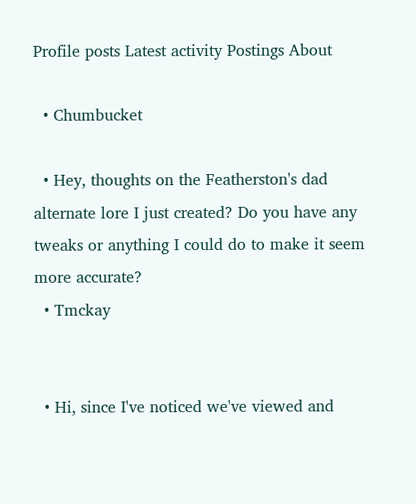Profile posts Latest activity Postings About

  • Chumbucket

  • Hey, thoughts on the Featherston's dad alternate lore I just created? Do you have any tweaks or anything I could do to make it seem more accurate?
  • Tmckay


  • Hi, since I've noticed we've viewed and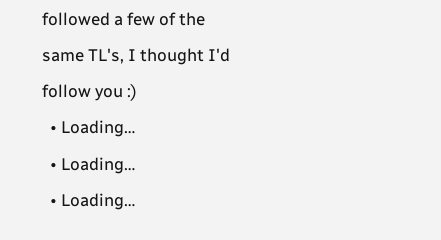followed a few of the same TL's, I thought I'd follow you :)
  • Loading…
  • Loading…
  • Loading…